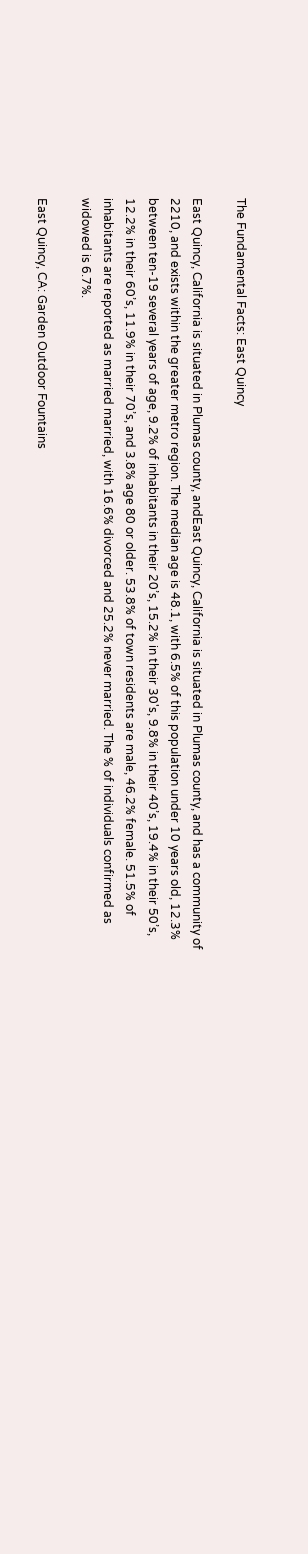The Fundamental Facts: East Quincy

East Quincy, California is situated in Plumas county, andEast Quincy, California is situated in Plumas county, and has a community of 2210, and exists within the greater metro region. The median age is 48.1, with 6.5% of this population under 10 years old, 12.3% between ten-19 several years of age, 9.2% of inhabitants in their 20’s, 15.2% in their 30's, 9.8% in their 40’s, 19.4% in their 50’s, 12.2% in their 60’s, 11.9% in their 70’s, and 3.8% age 80 or older. 53.8% of town residents are male, 46.2% female. 51.5% of inhabitants are reported as married married, with 16.6% divorced and 25.2% never married. The % of individuals confirmed as widowed is 6.7%.

East Quincy, CA: Garden Outdoor Fountains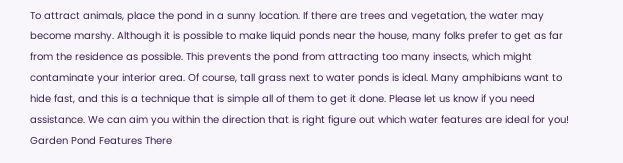To attract animals, place the pond in a sunny location. If there are trees and vegetation, the water may become marshy. Although it is possible to make liquid ponds near the house, many folks prefer to get as far from the residence as possible. This prevents the pond from attracting too many insects, which might contaminate your interior area. Of course, tall grass next to water ponds is ideal. Many amphibians want to hide fast, and this is a technique that is simple all of them to get it done. Please let us know if you need assistance. We can aim you within the direction that is right figure out which water features are ideal for you! Garden Pond Features There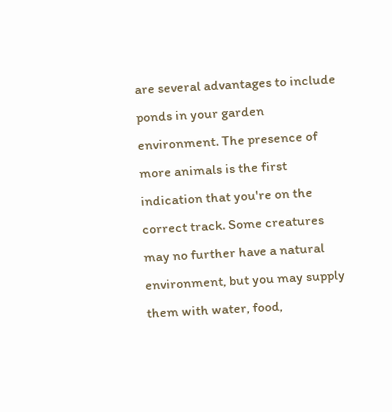are several advantages to include ponds in your garden environment. The presence of more animals is the first indication that you're on the correct track. Some creatures may no further have a natural environment, but you may supply them with water, food,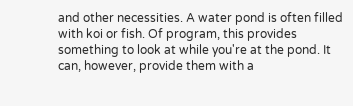and other necessities. A water pond is often filled with koi or fish. Of program, this provides something to look at while you're at the pond. It can, however, provide them with a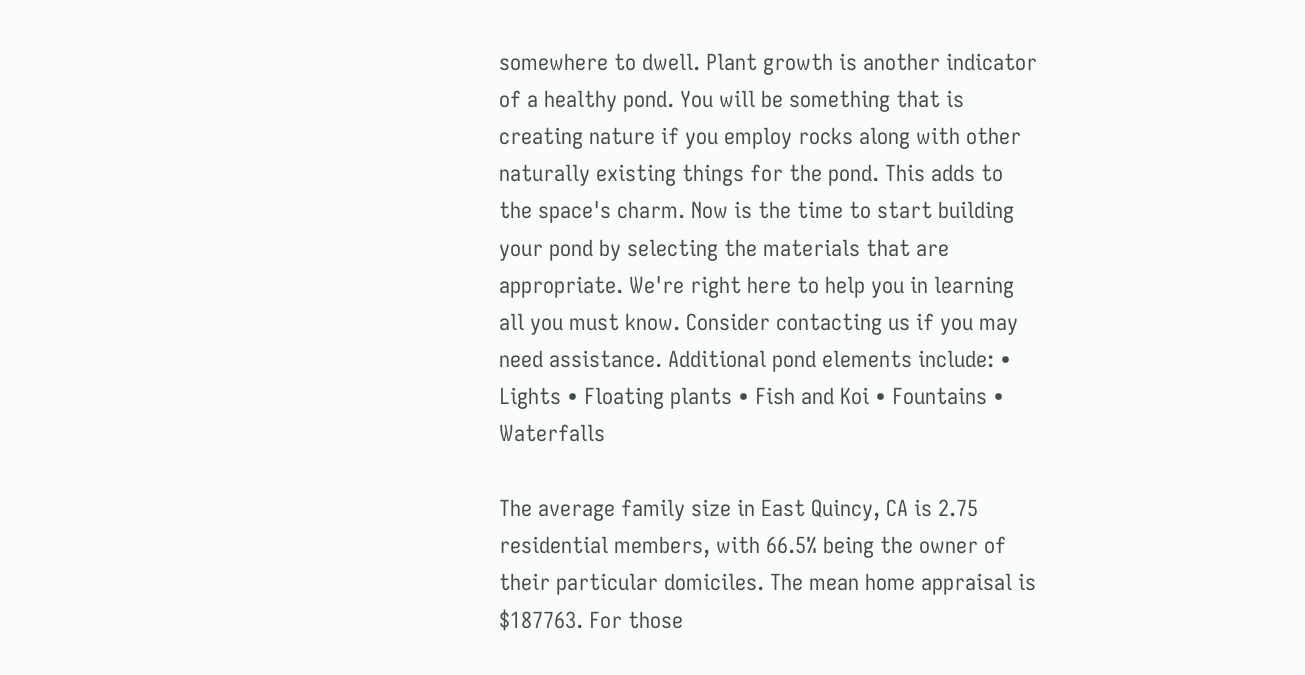somewhere to dwell. Plant growth is another indicator of a healthy pond. You will be something that is creating nature if you employ rocks along with other naturally existing things for the pond. This adds to the space's charm. Now is the time to start building your pond by selecting the materials that are appropriate. We're right here to help you in learning all you must know. Consider contacting us if you may need assistance. Additional pond elements include: • Lights • Floating plants • Fish and Koi • Fountains • Waterfalls

The average family size in East Quincy, CA is 2.75 residential members, with 66.5% being the owner of their particular domiciles. The mean home appraisal is $187763. For those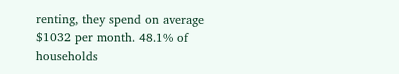renting, they spend on average $1032 per month. 48.1% of households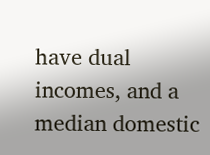have dual incomes, and a median domestic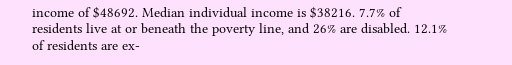income of $48692. Median individual income is $38216. 7.7% of residents live at or beneath the poverty line, and 26% are disabled. 12.1% of residents are ex-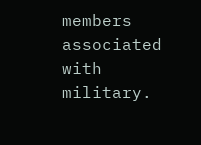members associated with military.